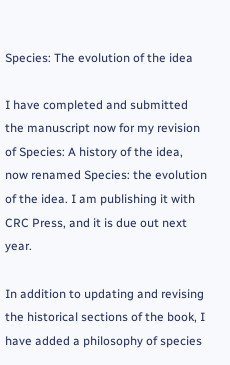Species: The evolution of the idea

I have completed and submitted the manuscript now for my revision of Species: A history of the idea, now renamed Species: the evolution of the idea. I am publishing it with CRC Press, and it is due out next year.

In addition to updating and revising the historical sections of the book, I have added a philosophy of species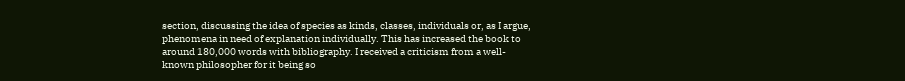section, discussing the idea of species as kinds, classes, individuals or, as I argue, phenomena in need of explanation individually. This has increased the book to around 180,000 words with bibliography. I received a criticism from a well-known philosopher for it being so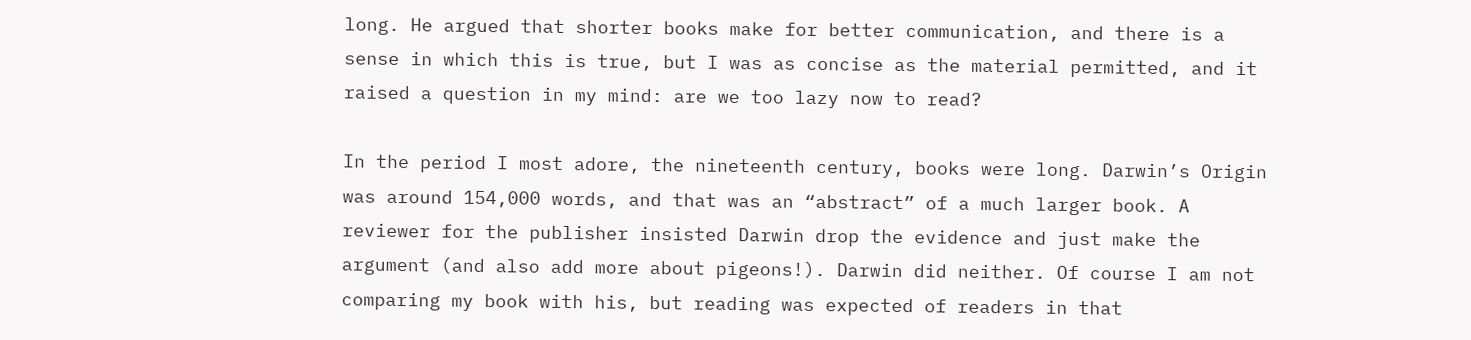long. He argued that shorter books make for better communication, and there is a sense in which this is true, but I was as concise as the material permitted, and it raised a question in my mind: are we too lazy now to read?

In the period I most adore, the nineteenth century, books were long. Darwin’s Origin was around 154,000 words, and that was an “abstract” of a much larger book. A reviewer for the publisher insisted Darwin drop the evidence and just make the argument (and also add more about pigeons!). Darwin did neither. Of course I am not comparing my book with his, but reading was expected of readers in that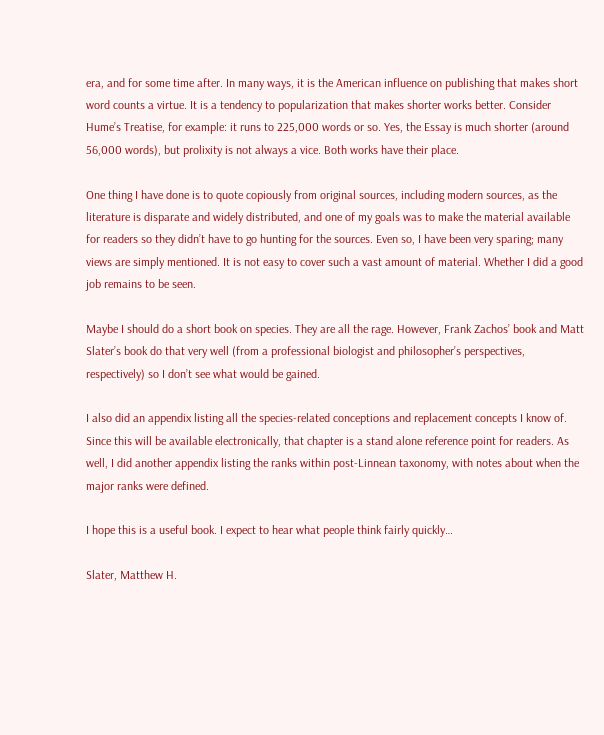era, and for some time after. In many ways, it is the American influence on publishing that makes short word counts a virtue. It is a tendency to popularization that makes shorter works better. Consider Hume’s Treatise, for example: it runs to 225,000 words or so. Yes, the Essay is much shorter (around 56,000 words), but prolixity is not always a vice. Both works have their place.

One thing I have done is to quote copiously from original sources, including modern sources, as the literature is disparate and widely distributed, and one of my goals was to make the material available for readers so they didn’t have to go hunting for the sources. Even so, I have been very sparing; many views are simply mentioned. It is not easy to cover such a vast amount of material. Whether I did a good job remains to be seen.

Maybe I should do a short book on species. They are all the rage. However, Frank Zachos’ book and Matt Slater’s book do that very well (from a professional biologist and philosopher’s perspectives, respectively) so I don’t see what would be gained.

I also did an appendix listing all the species-related conceptions and replacement concepts I know of. Since this will be available electronically, that chapter is a stand alone reference point for readers. As well, I did another appendix listing the ranks within post-Linnean taxonomy, with notes about when the major ranks were defined.

I hope this is a useful book. I expect to hear what people think fairly quickly…

Slater, Matthew H.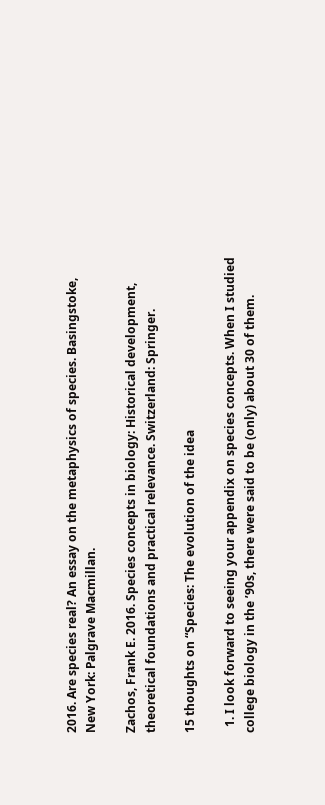2016. Are species real? An essay on the metaphysics of species. Basingstoke, New York: Palgrave Macmillan.

Zachos, Frank E. 2016. Species concepts in biology: Historical development, theoretical foundations and practical relevance. Switzerland: Springer.

15 thoughts on “Species: The evolution of the idea

  1. I look forward to seeing your appendix on species concepts. When I studied college biology in the ’90s, there were said to be (only) about 30 of them.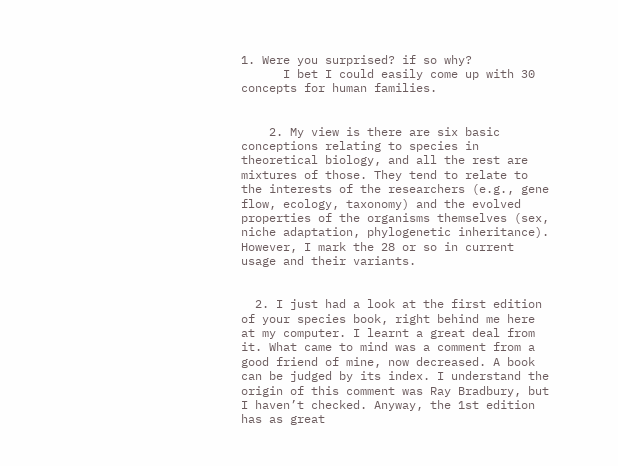1. Were you surprised? if so why?
      I bet I could easily come up with 30 concepts for human families.


    2. My view is there are six basic conceptions relating to species in theoretical biology, and all the rest are mixtures of those. They tend to relate to the interests of the researchers (e.g., gene flow, ecology, taxonomy) and the evolved properties of the organisms themselves (sex, niche adaptation, phylogenetic inheritance). However, I mark the 28 or so in current usage and their variants.


  2. I just had a look at the first edition of your species book, right behind me here at my computer. I learnt a great deal from it. What came to mind was a comment from a good friend of mine, now decreased. A book can be judged by its index. I understand the origin of this comment was Ray Bradbury, but I haven’t checked. Anyway, the 1st edition has as great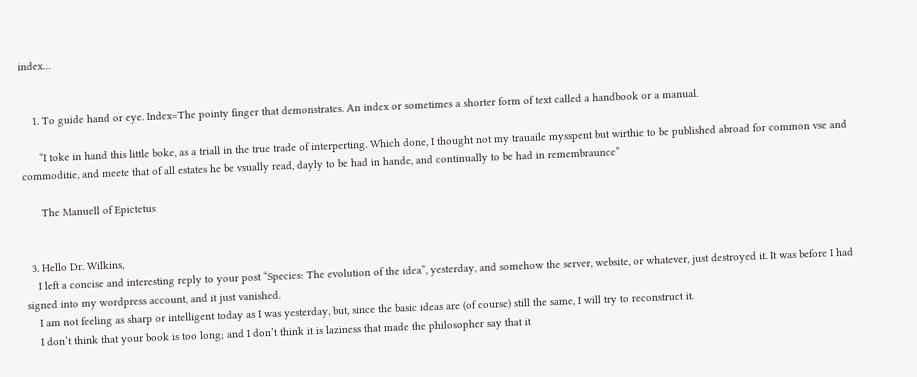index…


    1. To guide hand or eye. Index=The pointy finger that demonstrates. An index or sometimes a shorter form of text called a handbook or a manual.

      “I toke in hand this little boke, as a triall in the true trade of interperting. Which done, I thought not my trauaile mysspent but wirthie to be published abroad for common vse and commoditie, and meete that of all estates he be vsually read, dayly to be had in hande, and continually to be had in remembraunce”

      The Manuell of Epictetus


  3. Hello Dr. Wilkins,
    I left a concise and interesting reply to your post “Species: The evolution of the idea”, yesterday, and somehow the server, website, or whatever, just destroyed it. It was before I had signed into my wordpress account, and it just vanished.
    I am not feeling as sharp or intelligent today as I was yesterday, but, since the basic ideas are (of course) still the same, I will try to reconstruct it.
    I don’t think that your book is too long; and I don’t think it is laziness that made the philosopher say that it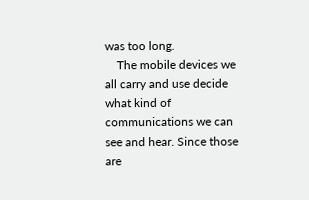was too long.
    The mobile devices we all carry and use decide what kind of communications we can see and hear. Since those are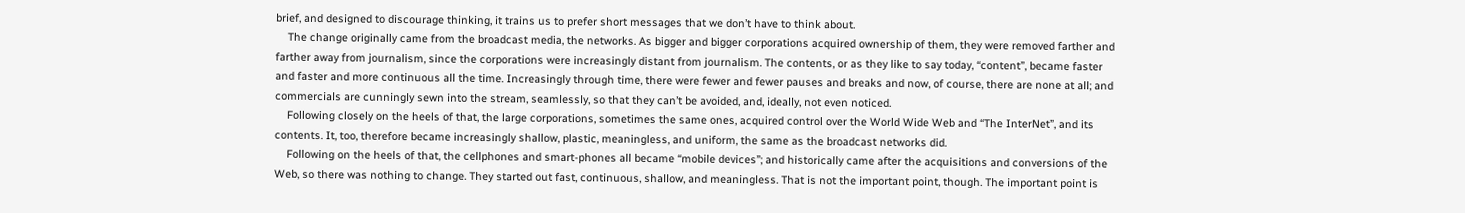brief, and designed to discourage thinking, it trains us to prefer short messages that we don’t have to think about.
    The change originally came from the broadcast media, the networks. As bigger and bigger corporations acquired ownership of them, they were removed farther and farther away from journalism, since the corporations were increasingly distant from journalism. The contents, or as they like to say today, “content”, became faster and faster and more continuous all the time. Increasingly through time, there were fewer and fewer pauses and breaks and now, of course, there are none at all; and commercials are cunningly sewn into the stream, seamlessly, so that they can’t be avoided, and, ideally, not even noticed.
    Following closely on the heels of that, the large corporations, sometimes the same ones, acquired control over the World Wide Web and “The InterNet”, and its contents. It, too, therefore became increasingly shallow, plastic, meaningless, and uniform, the same as the broadcast networks did.
    Following on the heels of that, the cellphones and smart-phones all became “mobile devices”; and historically came after the acquisitions and conversions of the Web, so there was nothing to change. They started out fast, continuous, shallow, and meaningless. That is not the important point, though. The important point is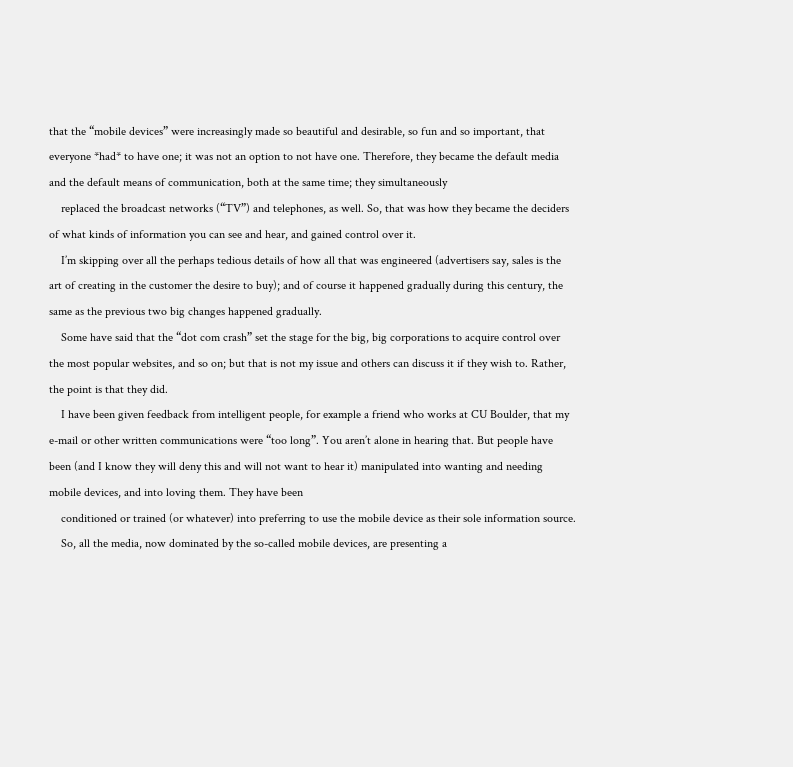that the “mobile devices” were increasingly made so beautiful and desirable, so fun and so important, that everyone *had* to have one; it was not an option to not have one. Therefore, they became the default media and the default means of communication, both at the same time; they simultaneously
    replaced the broadcast networks (“TV”) and telephones, as well. So, that was how they became the deciders of what kinds of information you can see and hear, and gained control over it.
    I’m skipping over all the perhaps tedious details of how all that was engineered (advertisers say, sales is the art of creating in the customer the desire to buy); and of course it happened gradually during this century, the same as the previous two big changes happened gradually.
    Some have said that the “dot com crash” set the stage for the big, big corporations to acquire control over the most popular websites, and so on; but that is not my issue and others can discuss it if they wish to. Rather, the point is that they did.
    I have been given feedback from intelligent people, for example a friend who works at CU Boulder, that my e-mail or other written communications were “too long”. You aren’t alone in hearing that. But people have been (and I know they will deny this and will not want to hear it) manipulated into wanting and needing mobile devices, and into loving them. They have been
    conditioned or trained (or whatever) into preferring to use the mobile device as their sole information source.
    So, all the media, now dominated by the so-called mobile devices, are presenting a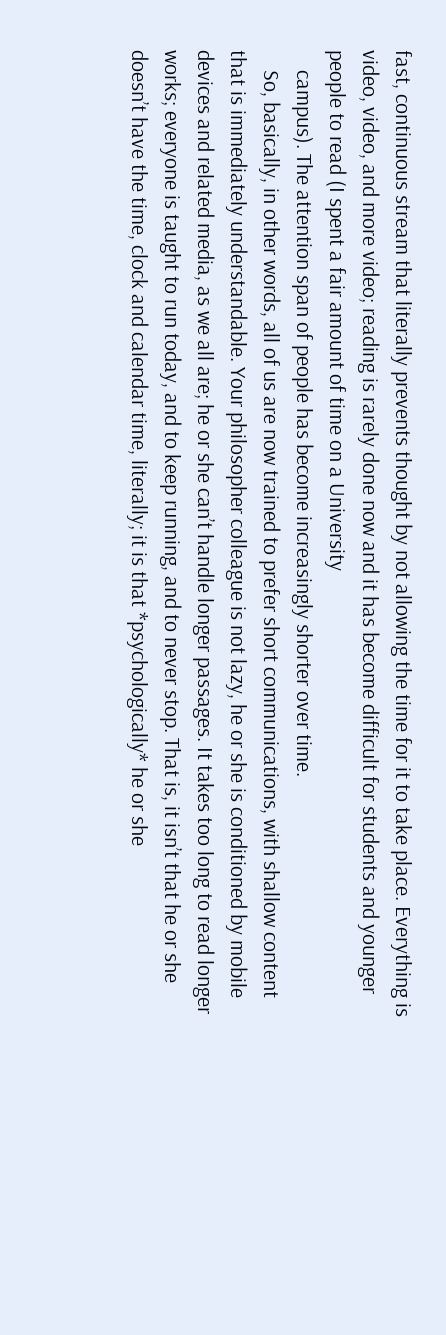fast, continuous stream that literally prevents thought by not allowing the time for it to take place. Everything is video, video, and more video; reading is rarely done now and it has become difficult for students and younger people to read (I spent a fair amount of time on a University
    campus). The attention span of people has become increasingly shorter over time.
    So, basically, in other words, all of us are now trained to prefer short communications, with shallow content that is immediately understandable. Your philosopher colleague is not lazy, he or she is conditioned by mobile devices and related media, as we all are; he or she can’t handle longer passages. It takes too long to read longer works; everyone is taught to run today, and to keep running, and to never stop. That is, it isn’t that he or she doesn’t have the time, clock and calendar time, literally; it is that *psychologically* he or she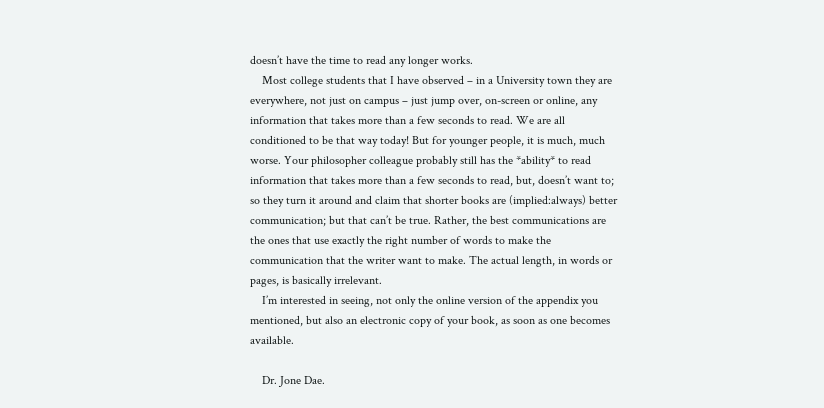doesn’t have the time to read any longer works.
    Most college students that I have observed – in a University town they are everywhere, not just on campus – just jump over, on-screen or online, any information that takes more than a few seconds to read. We are all conditioned to be that way today! But for younger people, it is much, much worse. Your philosopher colleague probably still has the *ability* to read information that takes more than a few seconds to read, but, doesn’t want to; so they turn it around and claim that shorter books are (implied:always) better communication; but that can’t be true. Rather, the best communications are the ones that use exactly the right number of words to make the communication that the writer want to make. The actual length, in words or pages, is basically irrelevant.
    I’m interested in seeing, not only the online version of the appendix you mentioned, but also an electronic copy of your book, as soon as one becomes available.

    Dr. Jone Dae.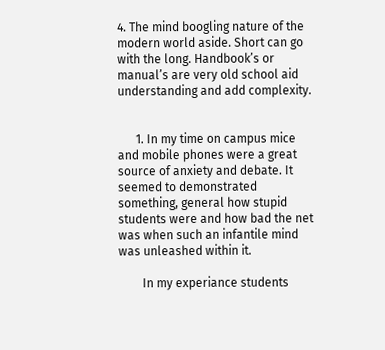4. The mind boogling nature of the modern world aside. Short can go with the long. Handbook’s or manual’s are very old school aid understanding and add complexity.


      1. In my time on campus mice and mobile phones were a great source of anxiety and debate. It seemed to demonstrated something, general how stupid students were and how bad the net was when such an infantile mind was unleashed within it.

        In my experiance students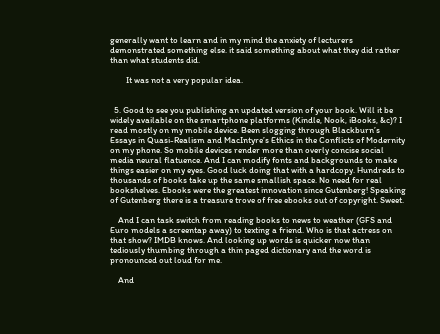generally want to learn and in my mind the anxiety of lecturers demonstrated something else. it said something about what they did rather than what students did.

        It was not a very popular idea.


  5. Good to see you publishing an updated version of your book. Will it be widely available on the smartphone platforms (Kindle, Nook, iBooks, &c)? I read mostly on my mobile device. Been slogging through Blackburn’s Essays in Quasi-Realism and MacIntyre’s Ethics in the Conflicts of Modernity on my phone. So mobile devices render more than overly concise social media neural flatuence. And I can modify fonts and backgrounds to make things easier on my eyes. Good luck doing that with a hardcopy. Hundreds to thousands of books take up the same smallish space. No need for real bookshelves. Ebooks were the greatest innovation since Gutenberg! Speaking of Gutenberg there is a treasure trove of free ebooks out of copyright. Sweet.

    And I can task switch from reading books to news to weather (GFS and Euro models a screentap away) to texting a friend. Who is that actress on that show? IMDB knows. And looking up words is quicker now than tediously thumbing through a thin paged dictionary and the word is pronounced out loud for me.

    And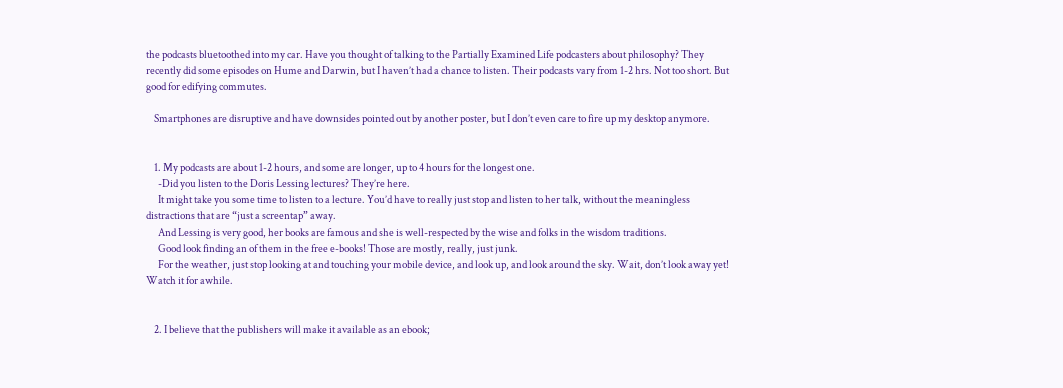the podcasts bluetoothed into my car. Have you thought of talking to the Partially Examined Life podcasters about philosophy? They recently did some episodes on Hume and Darwin, but I haven’t had a chance to listen. Their podcasts vary from 1-2 hrs. Not too short. But good for edifying commutes.

    Smartphones are disruptive and have downsides pointed out by another poster, but I don’t even care to fire up my desktop anymore.


    1. My podcasts are about 1-2 hours, and some are longer, up to 4 hours for the longest one.
      -Did you listen to the Doris Lessing lectures? They’re here.
      It might take you some time to listen to a lecture. You’d have to really just stop and listen to her talk, without the meaningless distractions that are “just a screentap” away.
      And Lessing is very good, her books are famous and she is well-respected by the wise and folks in the wisdom traditions.
      Good look finding an of them in the free e-books! Those are mostly, really, just junk.
      For the weather, just stop looking at and touching your mobile device, and look up, and look around the sky. Wait, don’t look away yet! Watch it for awhile.


    2. I believe that the publishers will make it available as an ebook;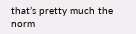that’s pretty much the norm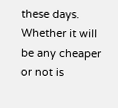these days. Whether it will be any cheaper or not is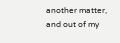another matter, and out of my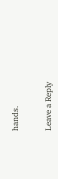hands.


Leave a Reply